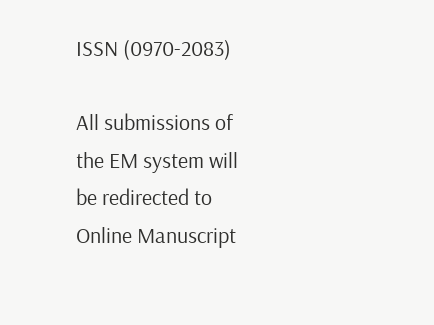ISSN (0970-2083)

All submissions of the EM system will be redirected to Online Manuscript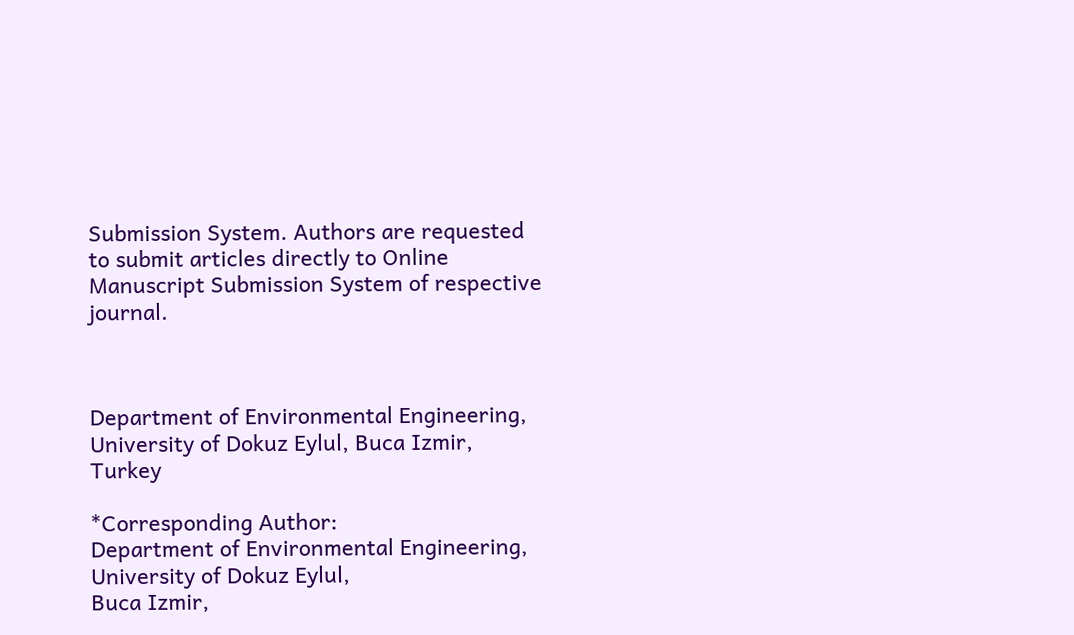Submission System. Authors are requested to submit articles directly to Online Manuscript Submission System of respective journal.



Department of Environmental Engineering, University of Dokuz Eylul, Buca Izmir, Turkey

*Corresponding Author:
Department of Environmental Engineering,
University of Dokuz Eylul,
Buca Izmir,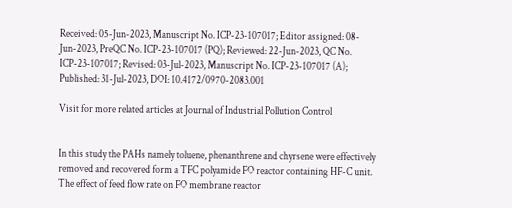Received: 05-Jun-2023, Manuscript No. ICP-23-107017; Editor assigned: 08-Jun-2023, PreQC No. ICP-23-107017 (PQ); Reviewed: 22-Jun-2023, QC No. ICP-23-107017; Revised: 03-Jul-2023, Manuscript No. ICP-23-107017 (A); Published: 31-Jul-2023, DOI: 10.4172/0970-2083.001

Visit for more related articles at Journal of Industrial Pollution Control


In this study the PAHs namely toluene, phenanthrene and chyrsene were effectively removed and recovered form a TFC polyamide FO reactor containing HF-C unit. The effect of feed flow rate on FO membrane reactor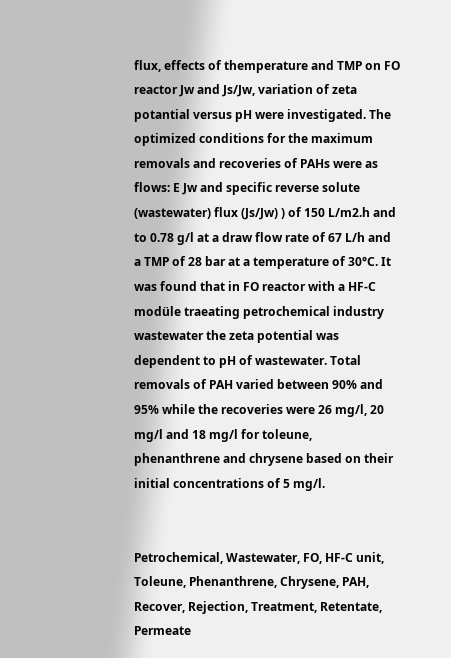flux, effects of themperature and TMP on FO reactor Jw and Js/Jw, variation of zeta potantial versus pH were investigated. The optimized conditions for the maximum removals and recoveries of PAHs were as flows: E Jw and specific reverse solute (wastewater) flux (Js/Jw) ) of 150 L/m2.h and to 0.78 g/l at a draw flow rate of 67 L/h and a TMP of 28 bar at a temperature of 30°C. It was found that in FO reactor with a HF-C modüle traeating petrochemical industry wastewater the zeta potential was dependent to pH of wastewater. Total removals of PAH varied between 90% and 95% while the recoveries were 26 mg/l, 20 mg/l and 18 mg/l for toleune, phenanthrene and chrysene based on their initial concentrations of 5 mg/l.


Petrochemical, Wastewater, FO, HF-C unit, Toleune, Phenanthrene, Chrysene, PAH, Recover, Rejection, Treatment, Retentate, Permeate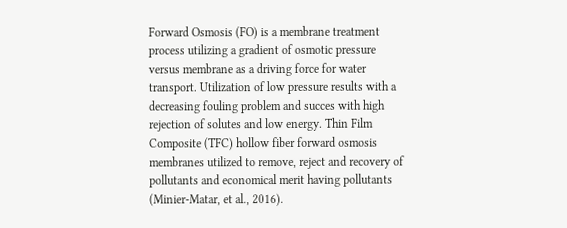Forward Osmosis (FO) is a membrane treatment process utilizing a gradient of osmotic pressure versus membrane as a driving force for water transport. Utilization of low pressure results with a decreasing fouling problem and succes with high rejection of solutes and low energy. Thin Film Composite (TFC) hollow fiber forward osmosis membranes utilized to remove, reject and recovery of pollutants and economical merit having pollutants (Minier-Matar, et al., 2016).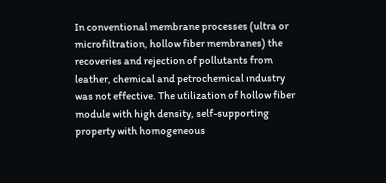In conventional membrane processes (ultra or microfiltration, hollow fiber membranes) the recoveries and rejection of pollutants from leather, chemical and petrochemical ındustry was not effective. The utilization of hollow fiber module with high density, self-supporting property with homogeneous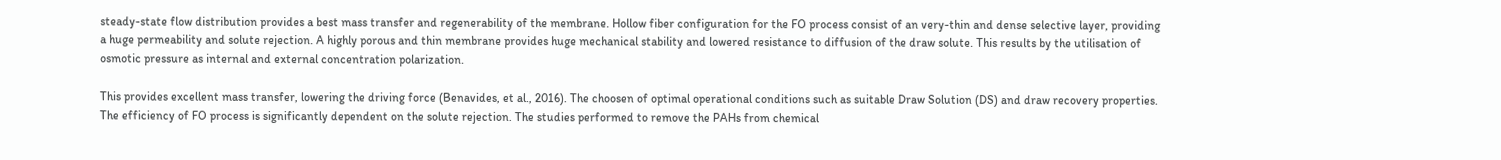steady-state flow distribution provides a best mass transfer and regenerability of the membrane. Hollow fiber configuration for the FO process consist of an very-thin and dense selective layer, providing a huge permeability and solute rejection. A highly porous and thin membrane provides huge mechanical stability and lowered resistance to diffusion of the draw solute. This results by the utilisation of osmotic pressure as internal and external concentration polarization.

This provides excellent mass transfer, lowering the driving force (Benavides, et al., 2016). The choosen of optimal operational conditions such as suitable Draw Solution (DS) and draw recovery properties. The efficiency of FO process is significantly dependent on the solute rejection. The studies performed to remove the PAHs from chemical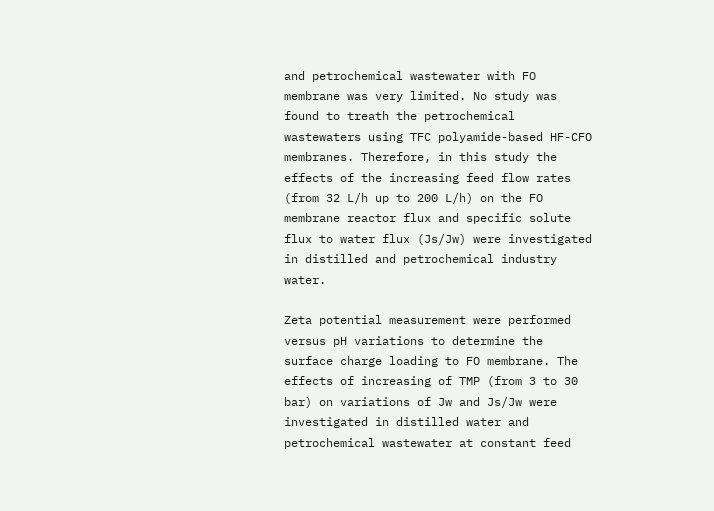and petrochemical wastewater with FO membrane was very limited. No study was found to treath the petrochemical wastewaters using TFC polyamide-based HF-CFO membranes. Therefore, in this study the effects of the increasing feed flow rates (from 32 L/h up to 200 L/h) on the FO membrane reactor flux and specific solute flux to water flux (Js/Jw) were investigated in distilled and petrochemical industry water.

Zeta potential measurement were performed versus pH variations to determine the surface charge loading to FO membrane. The effects of increasing of TMP (from 3 to 30 bar) on variations of Jw and Js/Jw were investigated in distilled water and petrochemical wastewater at constant feed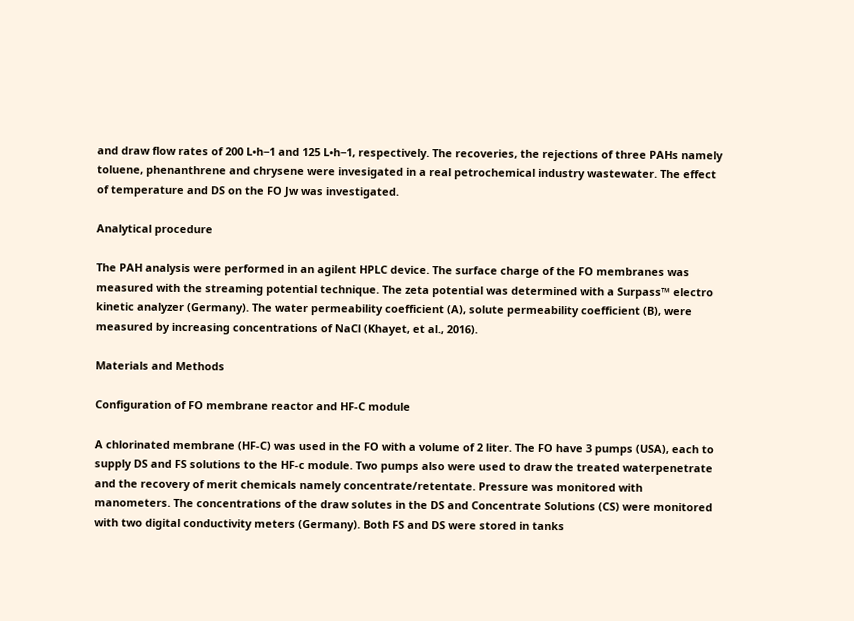and draw flow rates of 200 L•h−1 and 125 L•h−1, respectively. The recoveries, the rejections of three PAHs namely toluene, phenanthrene and chrysene were invesigated in a real petrochemical industry wastewater. The effect of temperature and DS on the FO Jw was investigated.

Analytical procedure

The PAH analysis were performed in an agilent HPLC device. The surface charge of the FO membranes was measured with the streaming potential technique. The zeta potential was determined with a Surpass™ electro kinetic analyzer (Germany). The water permeability coefficient (A), solute permeability coefficient (B), were measured by increasing concentrations of NaCl (Khayet, et al., 2016).

Materials and Methods

Configuration of FO membrane reactor and HF-C module

A chlorinated membrane (HF-C) was used in the FO with a volume of 2 liter. The FO have 3 pumps (USA), each to supply DS and FS solutions to the HF-c module. Two pumps also were used to draw the treated waterpenetrate and the recovery of merit chemicals namely concentrate/retentate. Pressure was monitored with manometers. The concentrations of the draw solutes in the DS and Concentrate Solutions (CS) were monitored with two digital conductivity meters (Germany). Both FS and DS were stored in tanks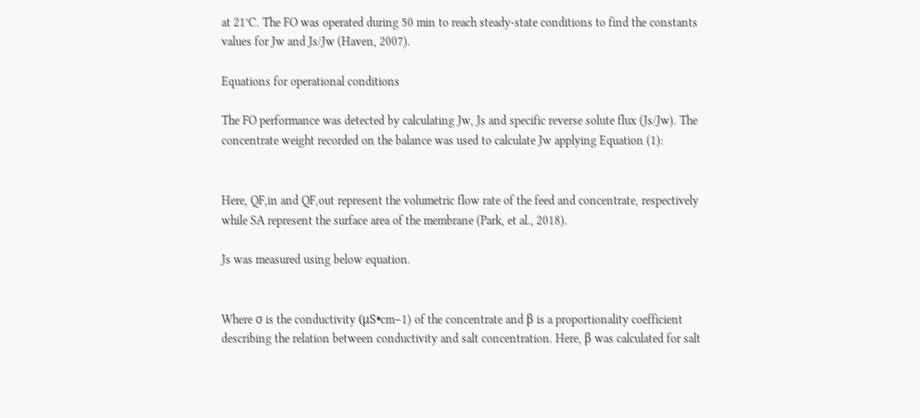at 21°C. The FO was operated during 50 min to reach steady-state conditions to find the constants values for Jw and Js/Jw (Haven, 2007).

Equations for operational conditions

The FO performance was detected by calculating Jw, Js and specific reverse solute flux (Js/Jw). The concentrate weight recorded on the balance was used to calculate Jw applying Equation (1):


Here, QF,in and QF,out represent the volumetric flow rate of the feed and concentrate, respectively while SA represent the surface area of the membrane (Park, et al., 2018).

Js was measured using below equation.


Where σ is the conductivity (μS•cm−1) of the concentrate and β is a proportionality coefficient describing the relation between conductivity and salt concentration. Here, β was calculated for salt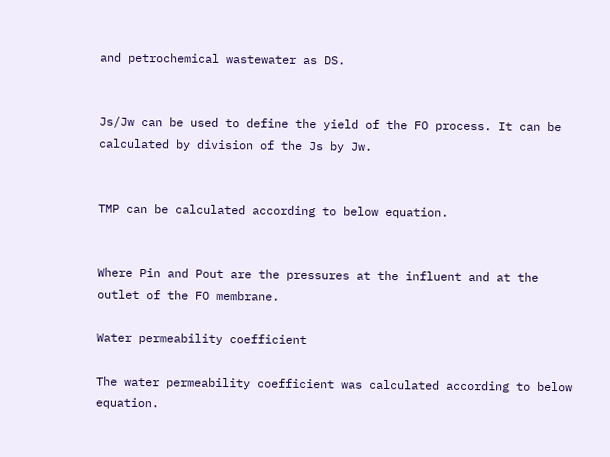and petrochemical wastewater as DS.


Js/Jw can be used to define the yield of the FO process. It can be calculated by division of the Js by Jw.


TMP can be calculated according to below equation.


Where Pin and Pout are the pressures at the influent and at the outlet of the FO membrane.

Water permeability coefficient

The water permeability coefficient was calculated according to below equation.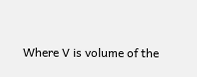Where V is volume of the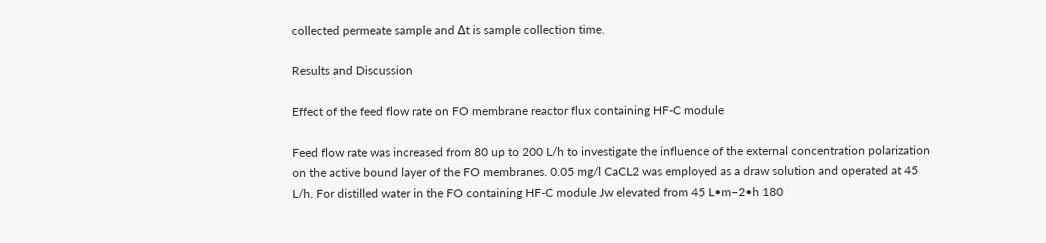collected permeate sample and Δt is sample collection time.

Results and Discussion

Effect of the feed flow rate on FO membrane reactor flux containing HF-C module

Feed flow rate was increased from 80 up to 200 L/h to investigate the influence of the external concentration polarization on the active bound layer of the FO membranes. 0.05 mg/l CaCL2 was employed as a draw solution and operated at 45 L/h. For distilled water in the FO containing HF-C module Jw elevated from 45 L•m−2•h 180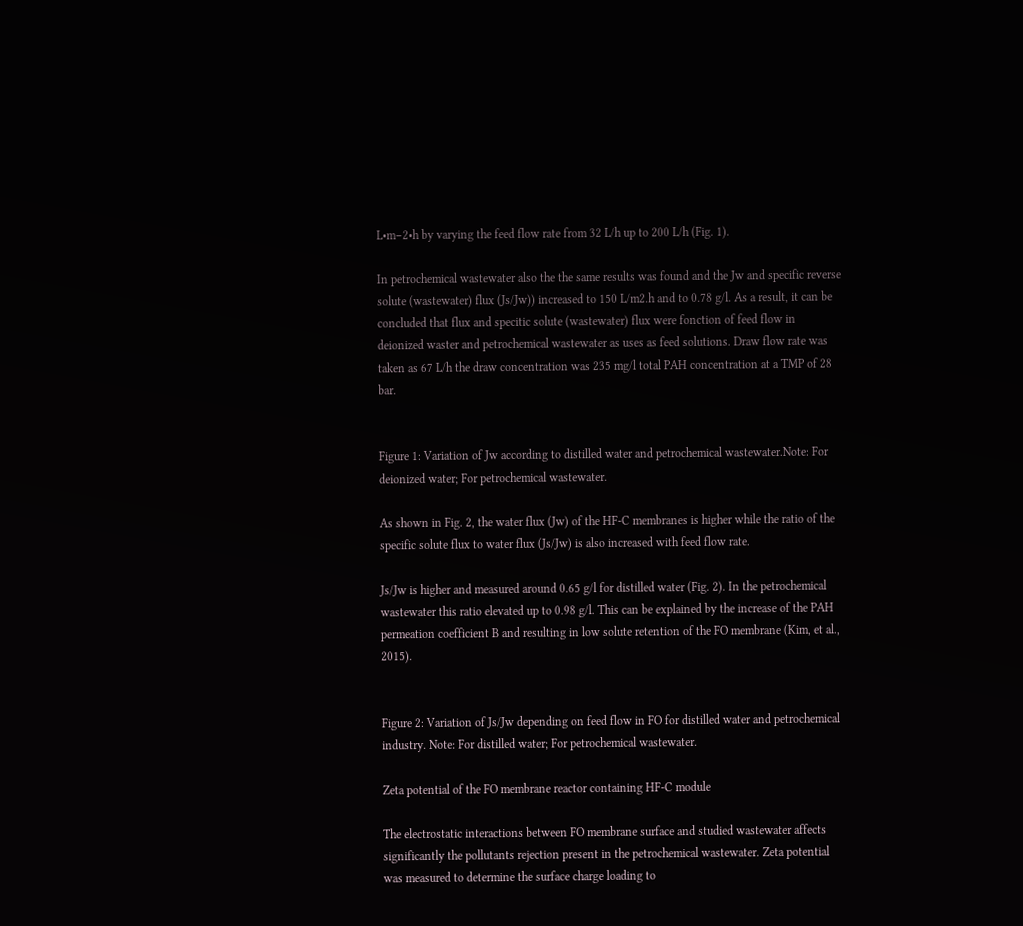L•m−2•h by varying the feed flow rate from 32 L/h up to 200 L/h (Fig. 1).

In petrochemical wastewater also the the same results was found and the Jw and specific reverse solute (wastewater) flux (Js/Jw)) increased to 150 L/m2.h and to 0.78 g/l. As a result, it can be concluded that flux and specitic solute (wastewater) flux were fonction of feed flow in deionized waster and petrochemical wastewater as uses as feed solutions. Draw flow rate was taken as 67 L/h the draw concentration was 235 mg/l total PAH concentration at a TMP of 28 bar.


Figure 1: Variation of Jw according to distilled water and petrochemical wastewater.Note: For deionized water; For petrochemical wastewater.

As shown in Fig. 2, the water flux (Jw) of the HF-C membranes is higher while the ratio of the specific solute flux to water flux (Js/Jw) is also increased with feed flow rate.

Js/Jw is higher and measured around 0.65 g/l for distilled water (Fig. 2). In the petrochemical wastewater this ratio elevated up to 0.98 g/l. This can be explained by the increase of the PAH permeation coefficient B and resulting in low solute retention of the FO membrane (Kim, et al., 2015).


Figure 2: Variation of Js/Jw depending on feed flow in FO for distilled water and petrochemical industry. Note: For distilled water; For petrochemical wastewater.

Zeta potential of the FO membrane reactor containing HF-C module

The electrostatic interactions between FO membrane surface and studied wastewater affects significantly the pollutants rejection present in the petrochemical wastewater. Zeta potential was measured to determine the surface charge loading to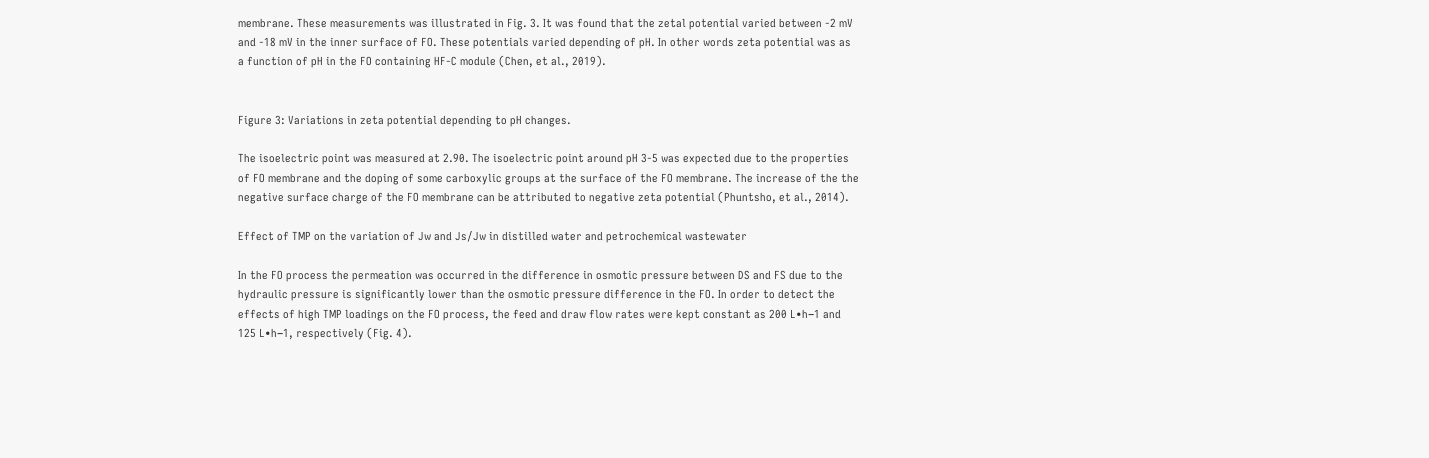membrane. These measurements was illustrated in Fig. 3. It was found that the zetal potential varied between -2 mV and -18 mV in the inner surface of FO. These potentials varied depending of pH. In other words zeta potential was as a function of pH in the FO containing HF-C module (Chen, et al., 2019).


Figure 3: Variations in zeta potential depending to pH changes.

The isoelectric point was measured at 2.90. The isoelectric point around pH 3-5 was expected due to the properties of FO membrane and the doping of some carboxylic groups at the surface of the FO membrane. The increase of the the negative surface charge of the FO membrane can be attributed to negative zeta potential (Phuntsho, et al., 2014).

Effect of TMP on the variation of Jw and Js/Jw in distilled water and petrochemical wastewater

In the FO process the permeation was occurred in the difference in osmotic pressure between DS and FS due to the hydraulic pressure is significantly lower than the osmotic pressure difference in the FO. In order to detect the effects of high TMP loadings on the FO process, the feed and draw flow rates were kept constant as 200 L•h−1 and 125 L•h−1, respectively (Fig. 4).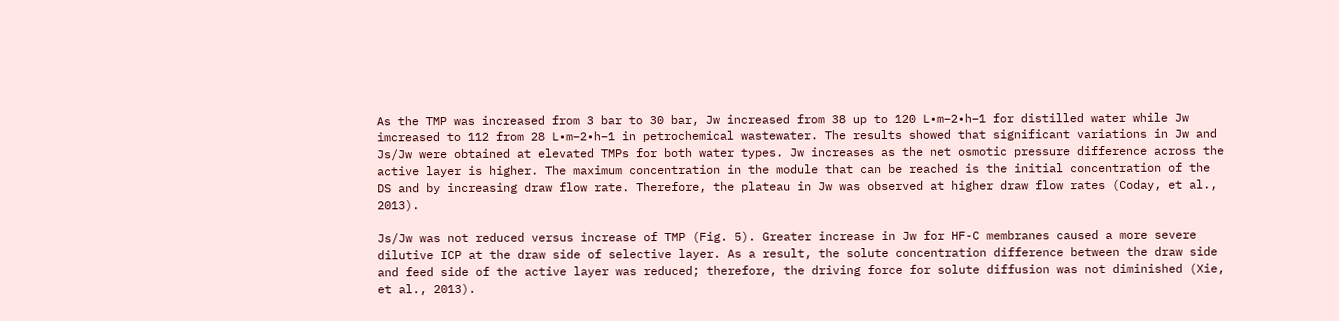As the TMP was increased from 3 bar to 30 bar, Jw increased from 38 up to 120 L•m−2•h−1 for distilled water while Jw imcreased to 112 from 28 L•m−2•h−1 in petrochemical wastewater. The results showed that significant variations in Jw and Js/Jw were obtained at elevated TMPs for both water types. Jw increases as the net osmotic pressure difference across the active layer is higher. The maximum concentration in the module that can be reached is the initial concentration of the DS and by increasing draw flow rate. Therefore, the plateau in Jw was observed at higher draw flow rates (Coday, et al., 2013).

Js/Jw was not reduced versus increase of TMP (Fig. 5). Greater increase in Jw for HF-C membranes caused a more severe dilutive ICP at the draw side of selective layer. As a result, the solute concentration difference between the draw side and feed side of the active layer was reduced; therefore, the driving force for solute diffusion was not diminished (Xie, et al., 2013).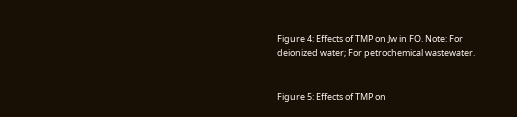Figure 4: Effects of TMP on Jw in FO. Note: For deionized water; For petrochemical wastewater.


Figure 5: Effects of TMP on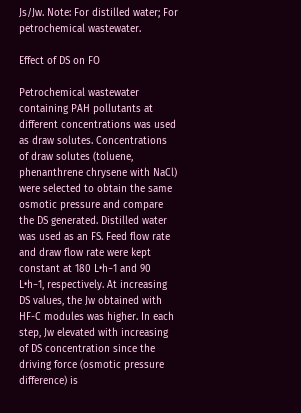Js/Jw. Note: For distilled water; For petrochemical wastewater.

Effect of DS on FO

Petrochemical wastewater containing PAH pollutants at different concentrations was used as draw solutes. Concentrations of draw solutes (toluene, phenanthrene chrysene with NaCl) were selected to obtain the same osmotic pressure and compare the DS generated. Distilled water was used as an FS. Feed flow rate and draw flow rate were kept constant at 180 L•h−1 and 90 L•h−1, respectively. At increasing DS values, the Jw obtained with HF-C modules was higher. In each step, Jw elevated with increasing of DS concentration since the driving force (osmotic pressure difference) is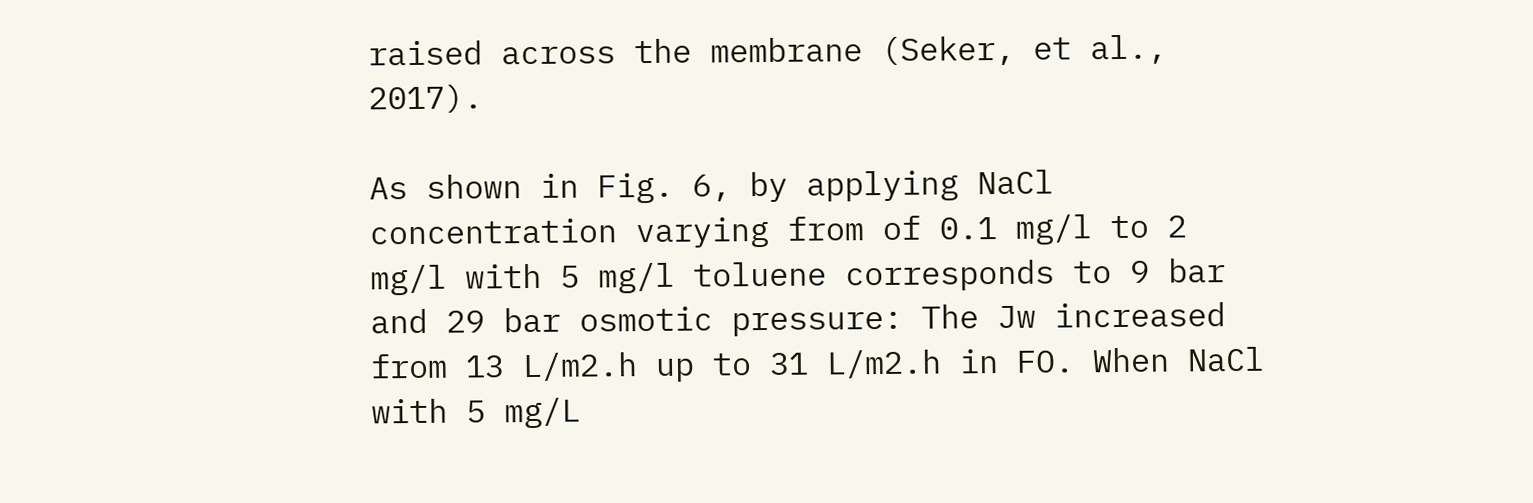raised across the membrane (Seker, et al., 2017).

As shown in Fig. 6, by applying NaCl concentration varying from of 0.1 mg/l to 2 mg/l with 5 mg/l toluene corresponds to 9 bar and 29 bar osmotic pressure: The Jw increased from 13 L/m2.h up to 31 L/m2.h in FO. When NaCl with 5 mg/L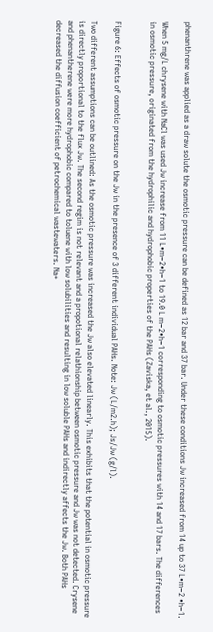phenanthrene was applied as a draw solute the osmotic pressure can be defined as 12 bar and 37 bar. Under these conditions Jw increased from 14 up to 37 L•m−2 •h−1.

When 5 mg/L chrysene with NaCl was used Jw increase from 11 L•m−2•h−1 to 19.0 L m−2•h−1 corresponding to osmotic pressures with 14 and 17 bars. The differences in osmotic pressure, originated from the hydrophilic and hydrophobic properties of the PAHs (Zaviska, et al., 2015).


Figure 6: Effects of osmotic pressure on the Jw in the presence of 3 different individual PAHs. Note: Jw (L/m2.h); Js/Jw (g/l).

Two different assumptions can be outlined: As the osmotic pressure was increased the Jw also elevated linearly. This exhibits that the potential in osmotic pressure is directly proportional to the flux Jw. The second regim is not relevant and a propotional relathionship between osmotic pressure and Jw was not detected. Crysene and phenantherene were more hydrophobic compared to toluene with low solubilities and resulting in low soluble PAHs and indirectly affects the Jw. Both PAHs decreased the diffusion coefficient of petrochemical wastewaters. Na+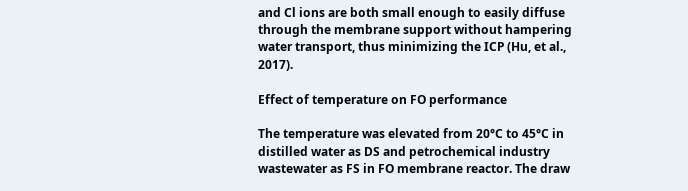and Cl ions are both small enough to easily diffuse through the membrane support without hampering water transport, thus minimizing the ICP (Hu, et al., 2017).

Effect of temperature on FO performance

The temperature was elevated from 20°C to 45°C in distilled water as DS and petrochemical industry wastewater as FS in FO membrane reactor. The draw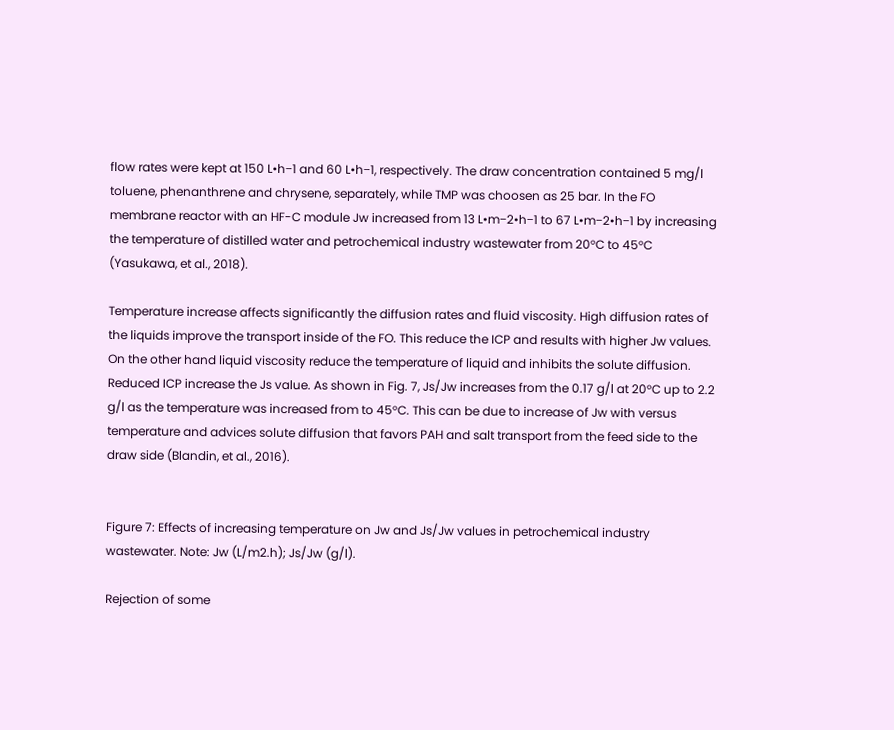flow rates were kept at 150 L•h−1 and 60 L•h−1, respectively. The draw concentration contained 5 mg/l toluene, phenanthrene and chrysene, separately, while TMP was choosen as 25 bar. In the FO membrane reactor with an HF-C module Jw increased from 13 L•m−2•h−1 to 67 L•m−2•h−1 by increasing the temperature of distilled water and petrochemical industry wastewater from 20°C to 45°C (Yasukawa, et al., 2018).

Temperature increase affects significantly the diffusion rates and fluid viscosity. High diffusion rates of the liquids improve the transport inside of the FO. This reduce the ICP and results with higher Jw values. On the other hand liquid viscosity reduce the temperature of liquid and inhibits the solute diffusion. Reduced ICP increase the Js value. As shown in Fig. 7, Js/Jw increases from the 0.17 g/l at 20°C up to 2.2 g/l as the temperature was increased from to 45°C. This can be due to increase of Jw with versus temperature and advices solute diffusion that favors PAH and salt transport from the feed side to the draw side (Blandin, et al., 2016).


Figure 7: Effects of increasing temperature on Jw and Js/Jw values in petrochemical industry wastewater. Note: Jw (L/m2.h); Js/Jw (g/l).

Rejection of some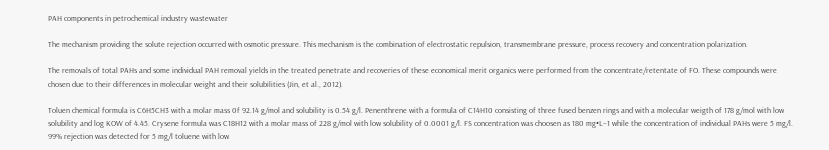PAH components in petrochemical industry wastewater

The mechanism providing the solute rejection occurred with osmotic pressure. This mechanism is the combination of electrostatic repulsion, transmembrane pressure, process recovery and concentration polarization.

The removals of total PAHs and some individual PAH removal yields in the treated penetrate and recoveries of these economical merit organics were performed from the concentrate/retentate of FO. These compounds were chosen due to their differences in molecular weight and their solubilities (Jin, et al., 2012).

Toluen chemical formula is C6H5CH3 with a molar mass 0f 92.14 g/mol and solubility is 0.54 g/l. Penenthrene with a formula of C14H10 consisting of three fused benzen rings and with a molecular weigth of 178 g/mol with low solubility and log KOW of 4.45. Crysene formula was C18H12 with a molar mass of 228 g/mol with low solubility of 0.0001 g/l. FS concentration was choosen as 180 mg•L−1 while the concentration of individual PAHs were 5 mg/l. 99% rejection was detected for 5 mg/l toluene with low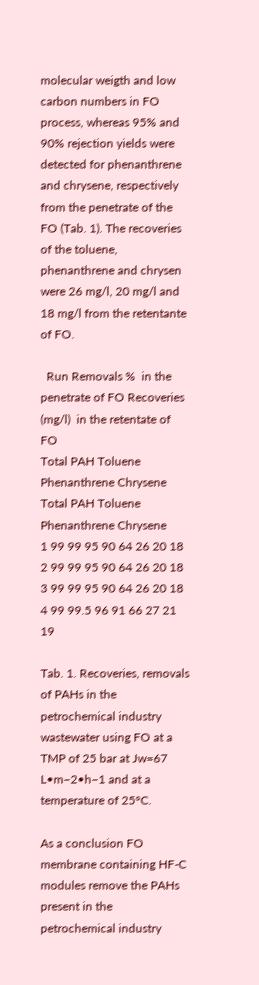molecular weigth and low carbon numbers in FO process, whereas 95% and 90% rejection yields were detected for phenanthrene and chrysene, respectively from the penetrate of the FO (Tab. 1). The recoveries of the toluene, phenanthrene and chrysen were 26 mg/l, 20 mg/l and 18 mg/l from the retentante of FO.

  Run Removals %  in the penetrate of FO Recoveries  (mg/l)  in the retentate of FO
Total PAH Toluene Phenanthrene Chrysene Total PAH Toluene Phenanthrene Chrysene
1 99 99 95 90 64 26 20 18
2 99 99 95 90 64 26 20 18
3 99 99 95 90 64 26 20 18
4 99 99.5 96 91 66 27 21 19

Tab. 1. Recoveries, removals of PAHs in the petrochemical industry wastewater using FO at a TMP of 25 bar at Jw=67 L•m−2•h−1 and at a temperature of 25°C.

As a conclusion FO membrane containing HF-C modules remove the PAHs present in the petrochemical industry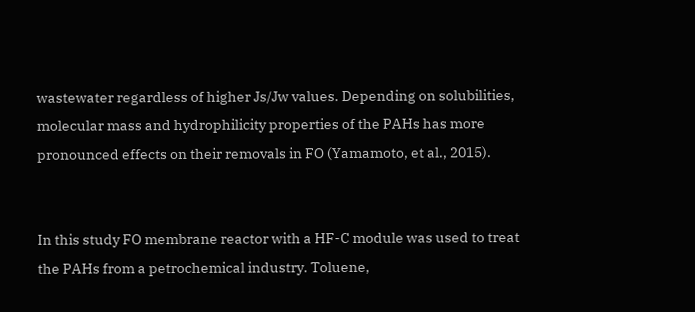wastewater regardless of higher Js/Jw values. Depending on solubilities, molecular mass and hydrophilicity properties of the PAHs has more pronounced effects on their removals in FO (Yamamoto, et al., 2015).


In this study FO membrane reactor with a HF-C module was used to treat the PAHs from a petrochemical industry. Toluene,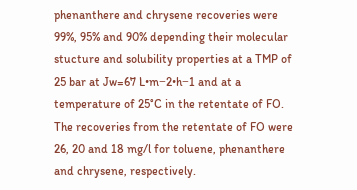phenanthere and chrysene recoveries were 99%, 95% and 90% depending their molecular stucture and solubility properties at a TMP of 25 bar at Jw=67 L•m−2•h−1 and at a temperature of 25°C in the retentate of FO. The recoveries from the retentate of FO were 26, 20 and 18 mg/l for toluene, phenanthere and chrysene, respectively.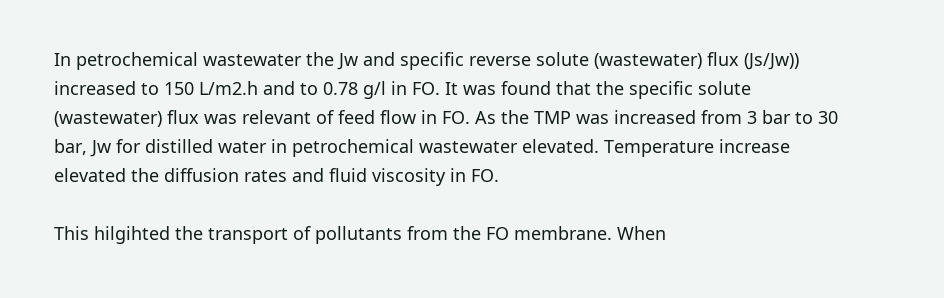In petrochemical wastewater the Jw and specific reverse solute (wastewater) flux (Js/Jw)) increased to 150 L/m2.h and to 0.78 g/l in FO. It was found that the specific solute (wastewater) flux was relevant of feed flow in FO. As the TMP was increased from 3 bar to 30 bar, Jw for distilled water in petrochemical wastewater elevated. Temperature increase elevated the diffusion rates and fluid viscosity in FO.

This hilgihted the transport of pollutants from the FO membrane. When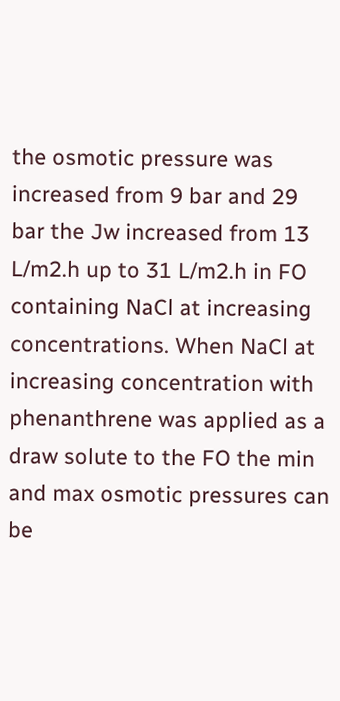the osmotic pressure was increased from 9 bar and 29 bar the Jw increased from 13 L/m2.h up to 31 L/m2.h in FO containing NaCl at increasing concentrations. When NaCl at increasing concentration with phenanthrene was applied as a draw solute to the FO the min and max osmotic pressures can be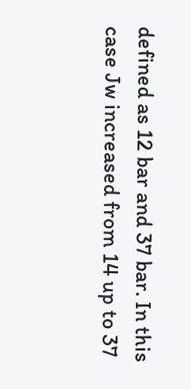defined as 12 bar and 37 bar. In this case Jw increased from 14 up to 37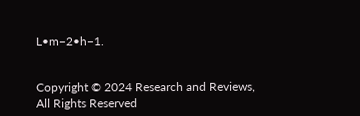L•m−2•h−1.


Copyright © 2024 Research and Reviews, All Rights Reserved